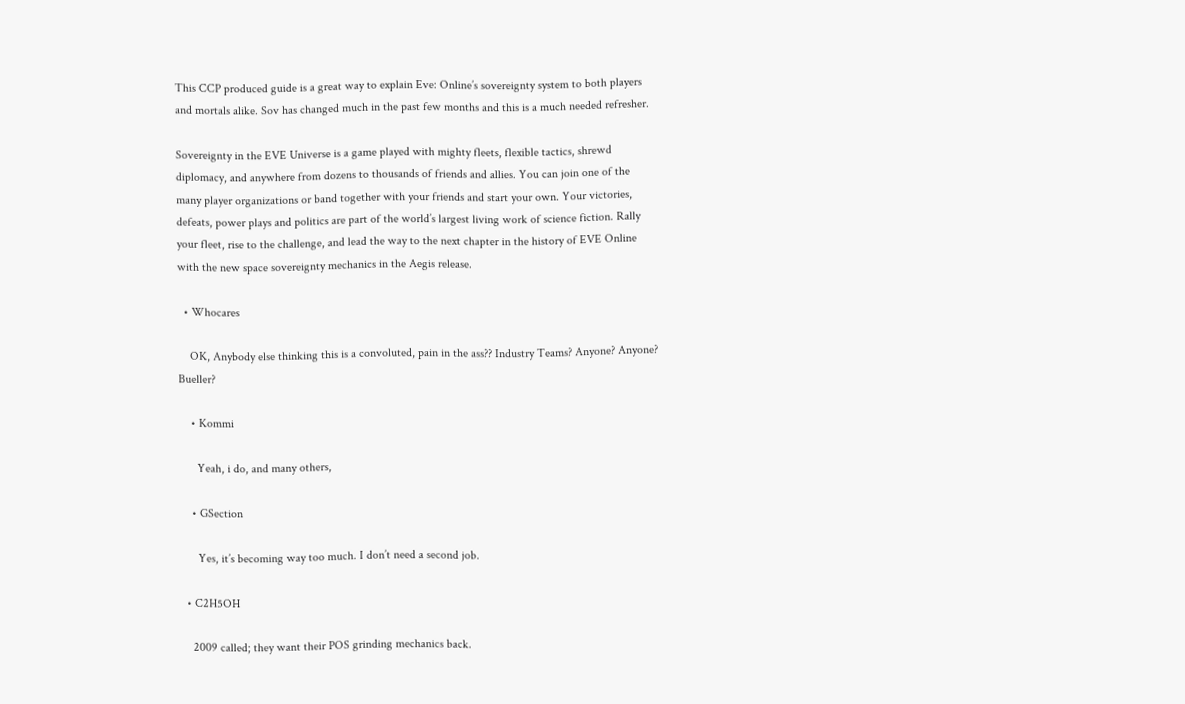This CCP produced guide is a great way to explain Eve: Online’s sovereignty system to both players and mortals alike. Sov has changed much in the past few months and this is a much needed refresher.

Sovereignty in the EVE Universe is a game played with mighty fleets, flexible tactics, shrewd diplomacy, and anywhere from dozens to thousands of friends and allies. You can join one of the many player organizations or band together with your friends and start your own. Your victories, defeats, power plays and politics are part of the world’s largest living work of science fiction. Rally your fleet, rise to the challenge, and lead the way to the next chapter in the history of EVE Online with the new space sovereignty mechanics in the Aegis release.

  • Whocares

    OK, Anybody else thinking this is a convoluted, pain in the ass?? Industry Teams? Anyone? Anyone? Bueller?

    • Kommi

      Yeah, i do, and many others,

    • GSection

      Yes, it’s becoming way too much. I don’t need a second job.

  • C2H5OH

    2009 called; they want their POS grinding mechanics back.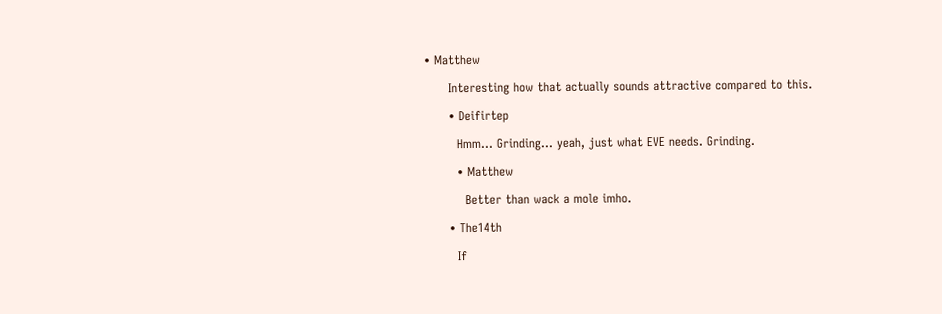• Matthew

      Interesting how that actually sounds attractive compared to this.

      • Deifirtep

        Hmm… Grinding… yeah, just what EVE needs. Grinding.

        • Matthew

          Better than wack a mole imho.

      • The14th

        If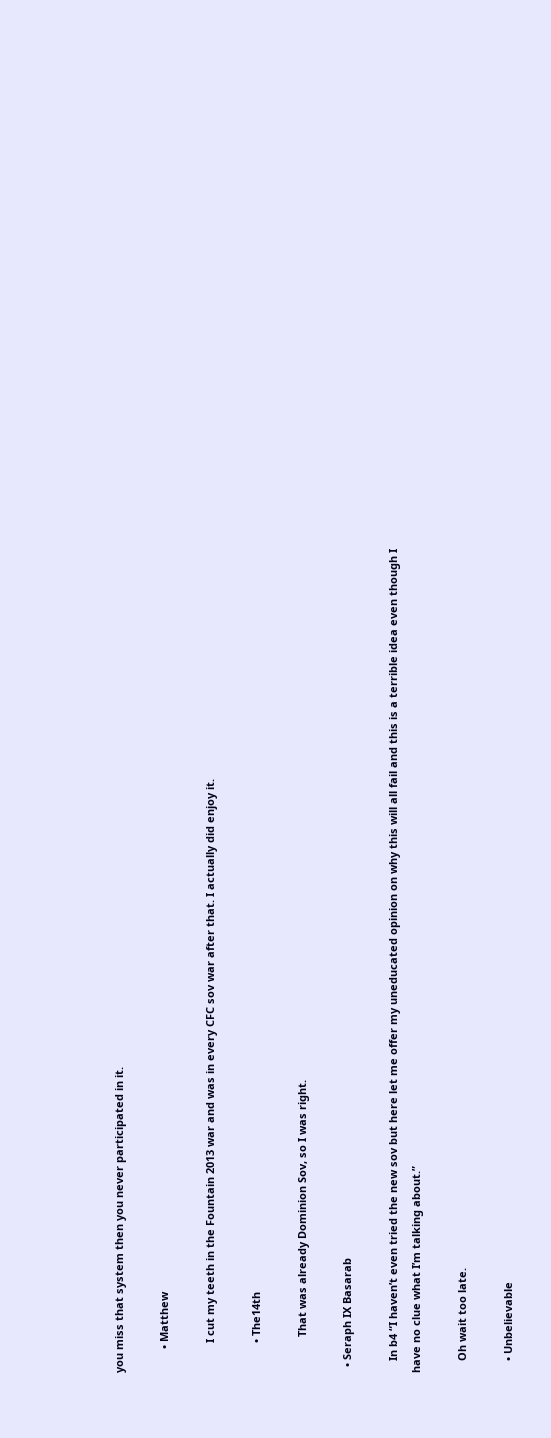you miss that system then you never participated in it.

        • Matthew

          I cut my teeth in the Fountain 2013 war and was in every CFC sov war after that. I actually did enjoy it.

          • The14th

            That was already Dominion Sov, so I was right.

  • Seraph IX Basarab

    In b4 “I haven’t even tried the new sov but here let me offer my uneducated opinion on why this will all fail and this is a terrible idea even though I have no clue what I’m talking about.”

    Oh wait too late.

    • Unbelievable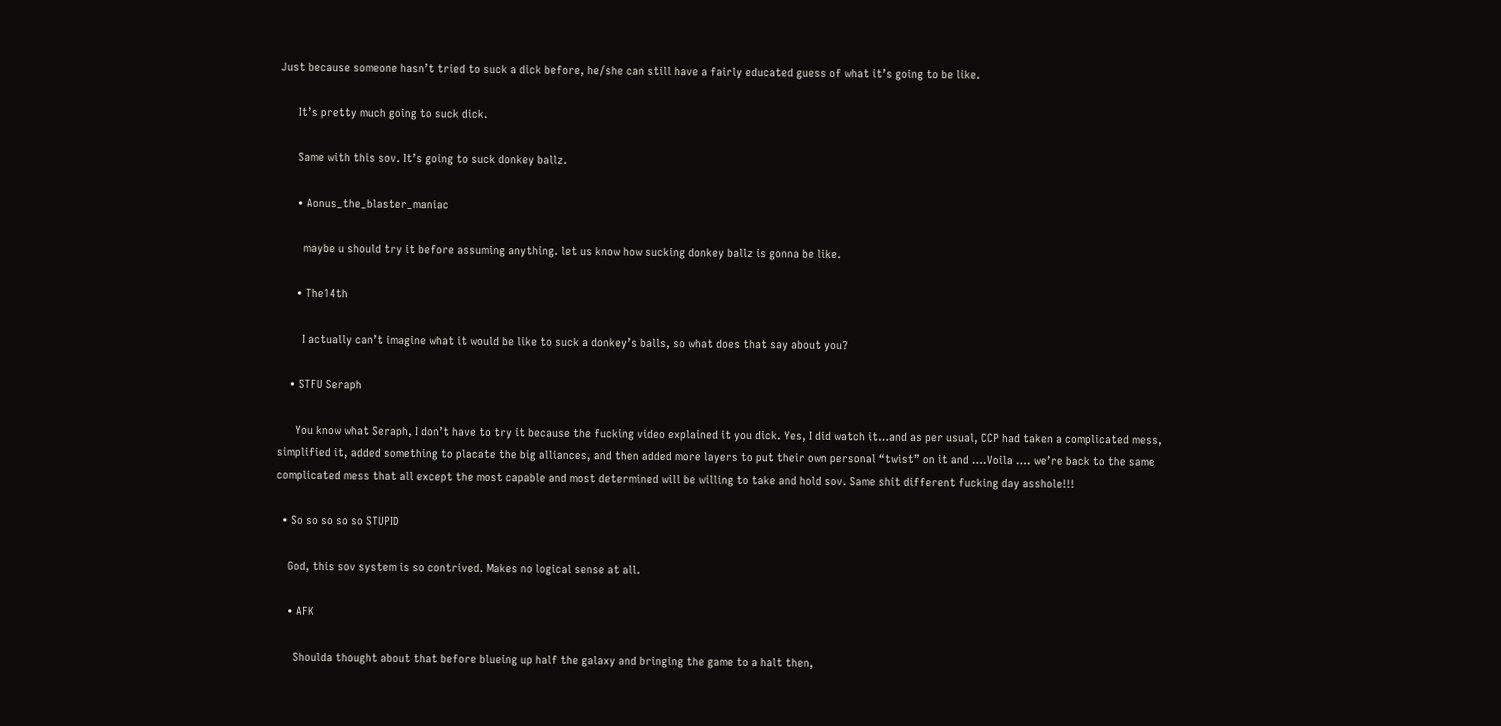Just because someone hasn’t tried to suck a dick before, he/she can still have a fairly educated guess of what it’s going to be like.

      It’s pretty much going to suck dick.

      Same with this sov. It’s going to suck donkey ballz.

      • Aonus_the_blaster_maniac

        maybe u should try it before assuming anything. let us know how sucking donkey ballz is gonna be like.

      • The14th

        I actually can’t imagine what it would be like to suck a donkey’s balls, so what does that say about you?

    • STFU Seraph

      You know what Seraph, I don’t have to try it because the fucking video explained it you dick. Yes, I did watch it…and as per usual, CCP had taken a complicated mess, simplified it, added something to placate the big alliances, and then added more layers to put their own personal “twist” on it and ….Voila …. we’re back to the same complicated mess that all except the most capable and most determined will be willing to take and hold sov. Same shit different fucking day asshole!!!

  • So so so so so STUPID

    God, this sov system is so contrived. Makes no logical sense at all.

    • AFK

      Shoulda thought about that before blueing up half the galaxy and bringing the game to a halt then,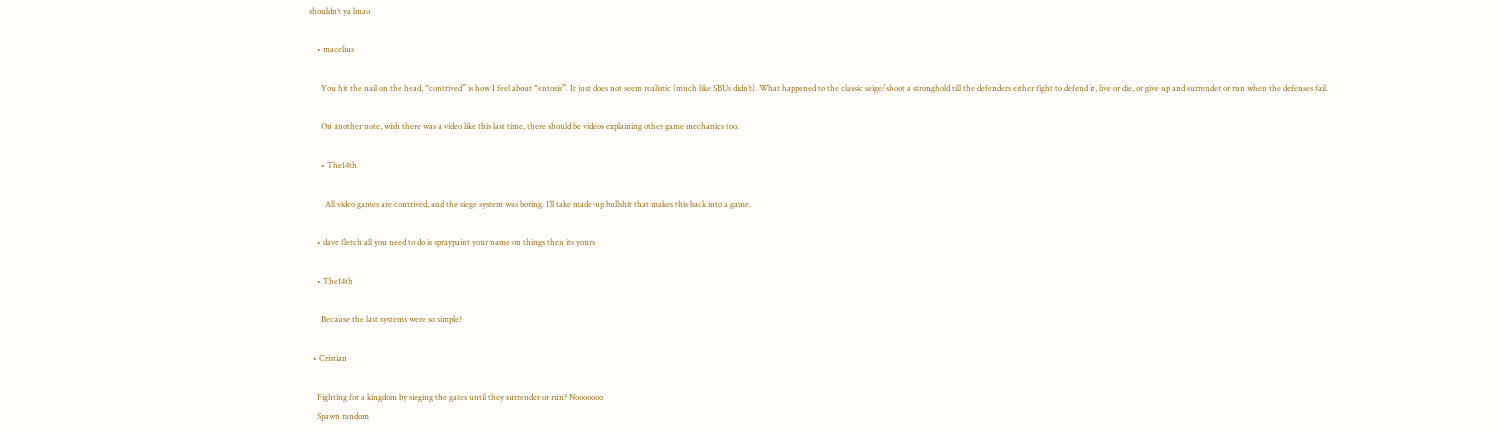shouldn’t ya lmao

    • macelius

      You hit the nail on the head, “contrived” is how I feel about “entosis”. It just does not seem realistic (much like SBUs didn’t). What happened to the classic seige/shoot a stronghold till the defenders either fight to defend it, live or die, or give up and surrender or run when the defenses fail.

      On another note, wish there was a video like this last time, there should be videos explaining other game mechanics too.

      • The14th

        All video games are contrived, and the siege system was boring. I’ll take made-up bullshit that makes this back into a game.

    • dave fletch all you need to do is spraypaint your name on things then its yours

    • The14th

      Because the last systems were so simple?

  • Cristian

    Fighting for a kingdom by sieging the gates until they surrender or run? Nooooooo
    Spawn random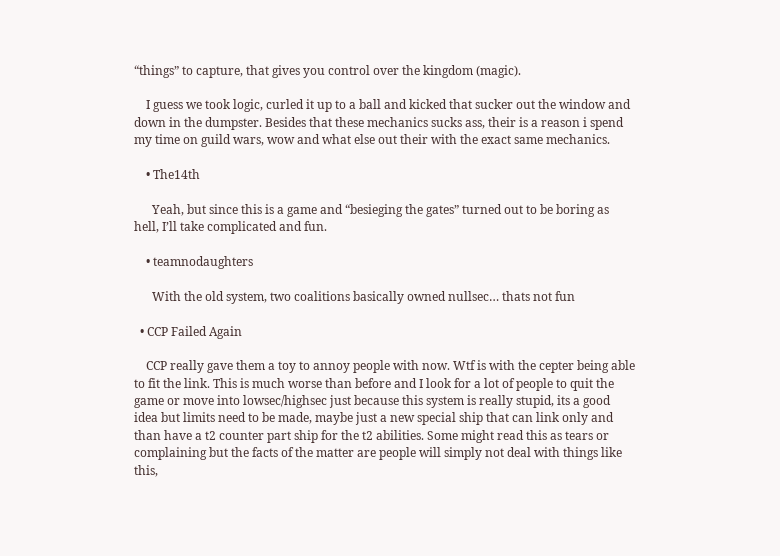“things” to capture, that gives you control over the kingdom (magic).

    I guess we took logic, curled it up to a ball and kicked that sucker out the window and down in the dumpster. Besides that these mechanics sucks ass, their is a reason i spend my time on guild wars, wow and what else out their with the exact same mechanics.

    • The14th

      Yeah, but since this is a game and “besieging the gates” turned out to be boring as hell, I’ll take complicated and fun.

    • teamnodaughters

      With the old system, two coalitions basically owned nullsec… thats not fun

  • CCP Failed Again

    CCP really gave them a toy to annoy people with now. Wtf is with the cepter being able to fit the link. This is much worse than before and I look for a lot of people to quit the game or move into lowsec/highsec just because this system is really stupid, its a good idea but limits need to be made, maybe just a new special ship that can link only and than have a t2 counter part ship for the t2 abilities. Some might read this as tears or complaining but the facts of the matter are people will simply not deal with things like this,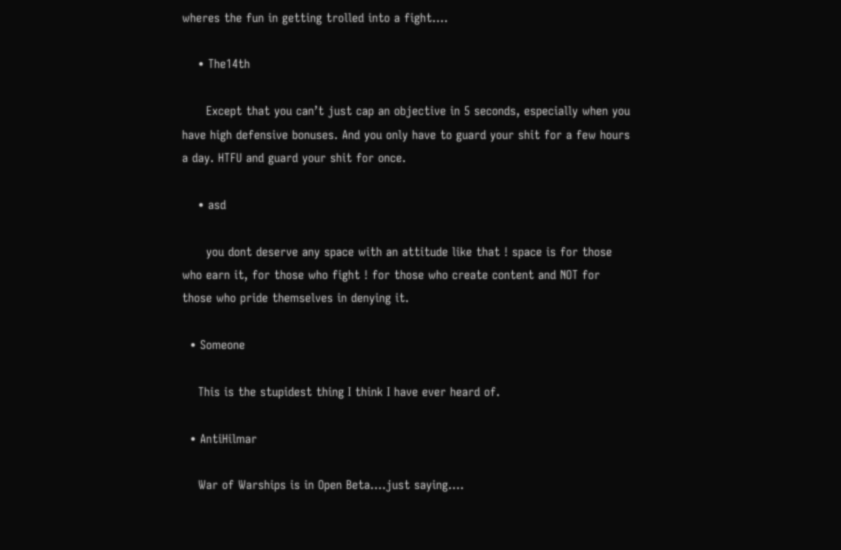wheres the fun in getting trolled into a fight….

    • The14th

      Except that you can’t just cap an objective in 5 seconds, especially when you have high defensive bonuses. And you only have to guard your shit for a few hours a day. HTFU and guard your shit for once.

    • asd

      you dont deserve any space with an attitude like that ! space is for those who earn it, for those who fight ! for those who create content and NOT for those who pride themselves in denying it.

  • Someone

    This is the stupidest thing I think I have ever heard of.

  • AntiHilmar

    War of Warships is in Open Beta….just saying….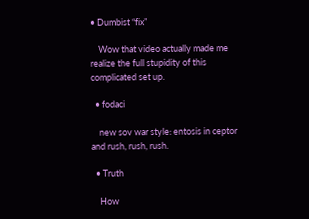• Dumbist “fix”

    Wow that video actually made me realize the full stupidity of this complicated set up.

  • fodaci

    new sov war style: entosis in ceptor and rush, rush, rush.

  • Truth

    How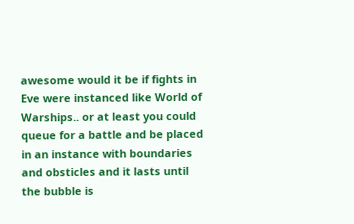awesome would it be if fights in Eve were instanced like World of Warships.. or at least you could queue for a battle and be placed in an instance with boundaries and obsticles and it lasts until the bubble is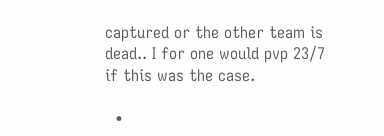captured or the other team is dead.. I for one would pvp 23/7 if this was the case.

  •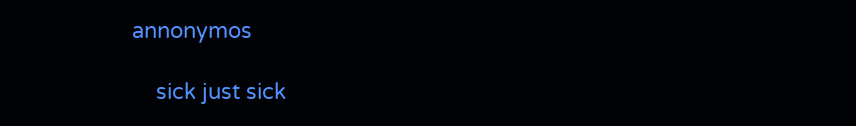annonymos

    sick just sick